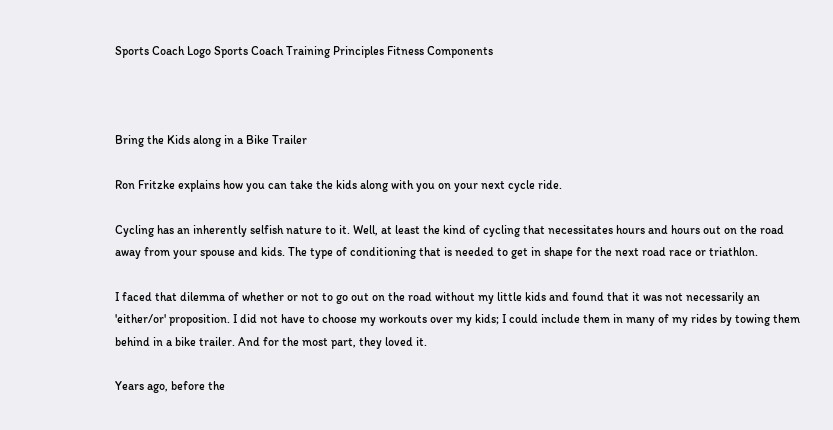Sports Coach Logo Sports Coach Training Principles Fitness Components



Bring the Kids along in a Bike Trailer

Ron Fritzke explains how you can take the kids along with you on your next cycle ride.

Cycling has an inherently selfish nature to it. Well, at least the kind of cycling that necessitates hours and hours out on the road away from your spouse and kids. The type of conditioning that is needed to get in shape for the next road race or triathlon.

I faced that dilemma of whether or not to go out on the road without my little kids and found that it was not necessarily an 'either/or' proposition. I did not have to choose my workouts over my kids; I could include them in many of my rides by towing them behind in a bike trailer. And for the most part, they loved it.

Years ago, before the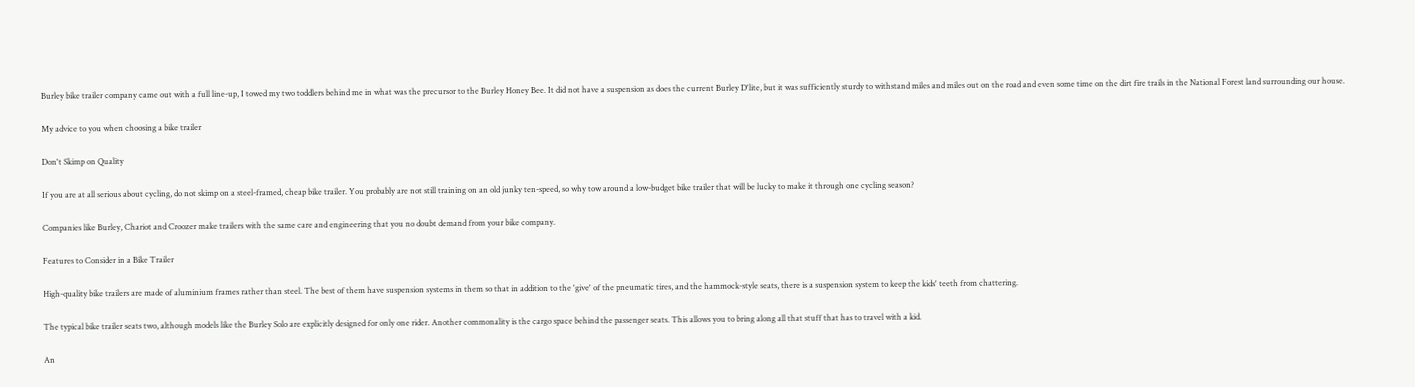Burley bike trailer company came out with a full line-up, I towed my two toddlers behind me in what was the precursor to the Burley Honey Bee. It did not have a suspension as does the current Burley D'lite, but it was sufficiently sturdy to withstand miles and miles out on the road and even some time on the dirt fire trails in the National Forest land surrounding our house.

My advice to you when choosing a bike trailer

Don't Skimp on Quality

If you are at all serious about cycling, do not skimp on a steel-framed, cheap bike trailer. You probably are not still training on an old junky ten-speed, so why tow around a low-budget bike trailer that will be lucky to make it through one cycling season?

Companies like Burley, Chariot and Croozer make trailers with the same care and engineering that you no doubt demand from your bike company.

Features to Consider in a Bike Trailer

High-quality bike trailers are made of aluminium frames rather than steel. The best of them have suspension systems in them so that in addition to the 'give' of the pneumatic tires, and the hammock-style seats, there is a suspension system to keep the kids' teeth from chattering.

The typical bike trailer seats two, although models like the Burley Solo are explicitly designed for only one rider. Another commonality is the cargo space behind the passenger seats. This allows you to bring along all that stuff that has to travel with a kid.

An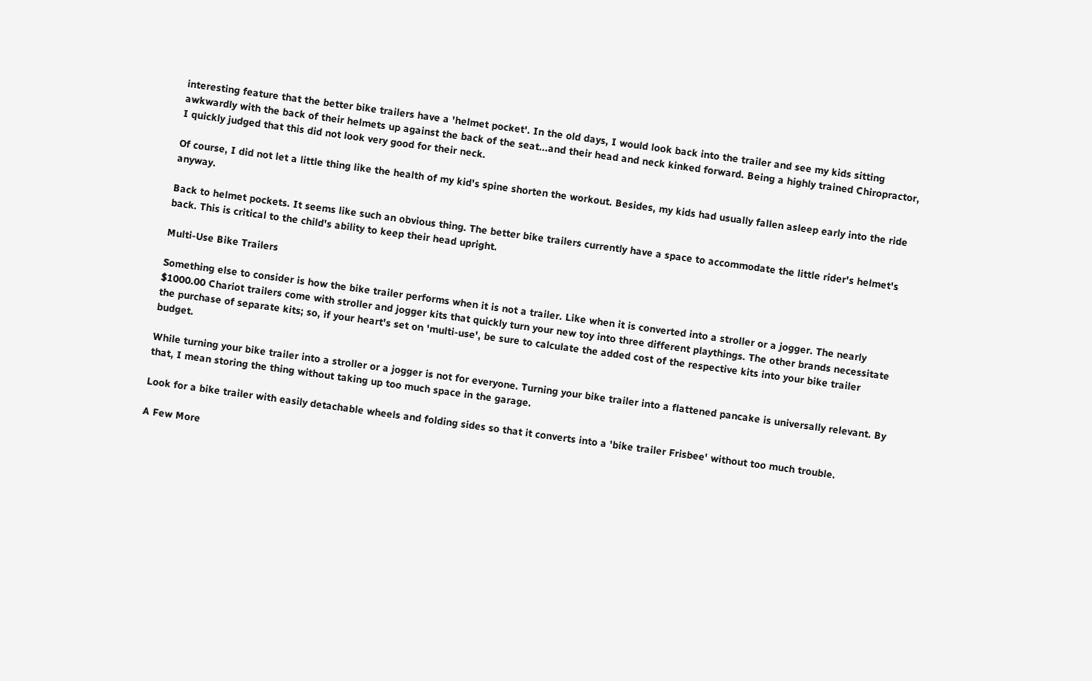interesting feature that the better bike trailers have a 'helmet pocket'. In the old days, I would look back into the trailer and see my kids sitting awkwardly with the back of their helmets up against the back of the seat...and their head and neck kinked forward. Being a highly trained Chiropractor, I quickly judged that this did not look very good for their neck.

Of course, I did not let a little thing like the health of my kid's spine shorten the workout. Besides, my kids had usually fallen asleep early into the ride anyway.

Back to helmet pockets. It seems like such an obvious thing. The better bike trailers currently have a space to accommodate the little rider's helmet's back. This is critical to the child's ability to keep their head upright.

Multi-Use Bike Trailers

Something else to consider is how the bike trailer performs when it is not a trailer. Like when it is converted into a stroller or a jogger. The nearly $1000.00 Chariot trailers come with stroller and jogger kits that quickly turn your new toy into three different playthings. The other brands necessitate the purchase of separate kits; so, if your heart's set on 'multi-use', be sure to calculate the added cost of the respective kits into your bike trailer budget.

While turning your bike trailer into a stroller or a jogger is not for everyone. Turning your bike trailer into a flattened pancake is universally relevant. By that, I mean storing the thing without taking up too much space in the garage.

Look for a bike trailer with easily detachable wheels and folding sides so that it converts into a 'bike trailer Frisbee' without too much trouble.

A Few More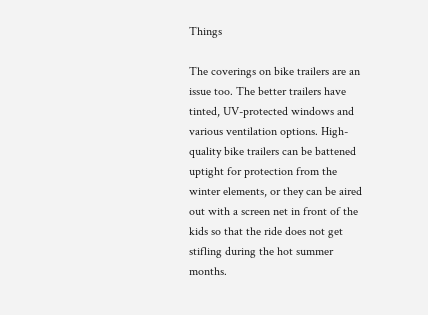Things

The coverings on bike trailers are an issue too. The better trailers have tinted, UV-protected windows and various ventilation options. High-quality bike trailers can be battened uptight for protection from the winter elements, or they can be aired out with a screen net in front of the kids so that the ride does not get stifling during the hot summer months.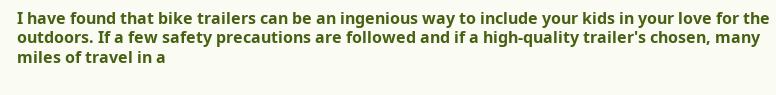I have found that bike trailers can be an ingenious way to include your kids in your love for the outdoors. If a few safety precautions are followed and if a high-quality trailer's chosen, many miles of travel in a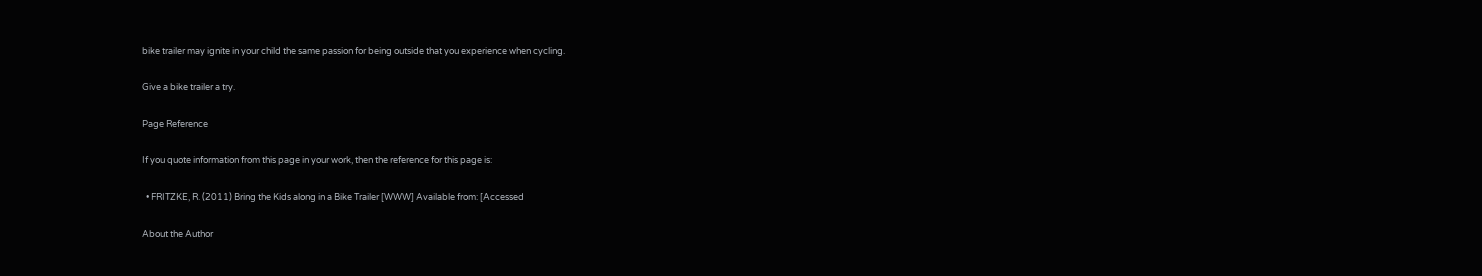bike trailer may ignite in your child the same passion for being outside that you experience when cycling.

Give a bike trailer a try.

Page Reference

If you quote information from this page in your work, then the reference for this page is:

  • FRITZKE, R. (2011) Bring the Kids along in a Bike Trailer [WWW] Available from: [Accessed

About the Author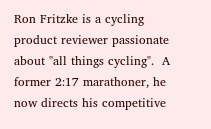Ron Fritzke is a cycling product reviewer passionate about "all things cycling".  A former 2:17 marathoner, he now directs his competitive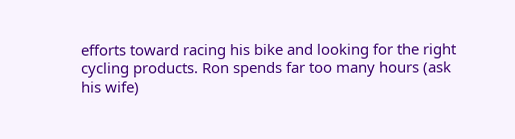efforts toward racing his bike and looking for the right cycling products. Ron spends far too many hours (ask his wife)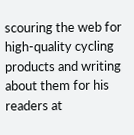scouring the web for high-quality cycling products and writing about them for his readers at